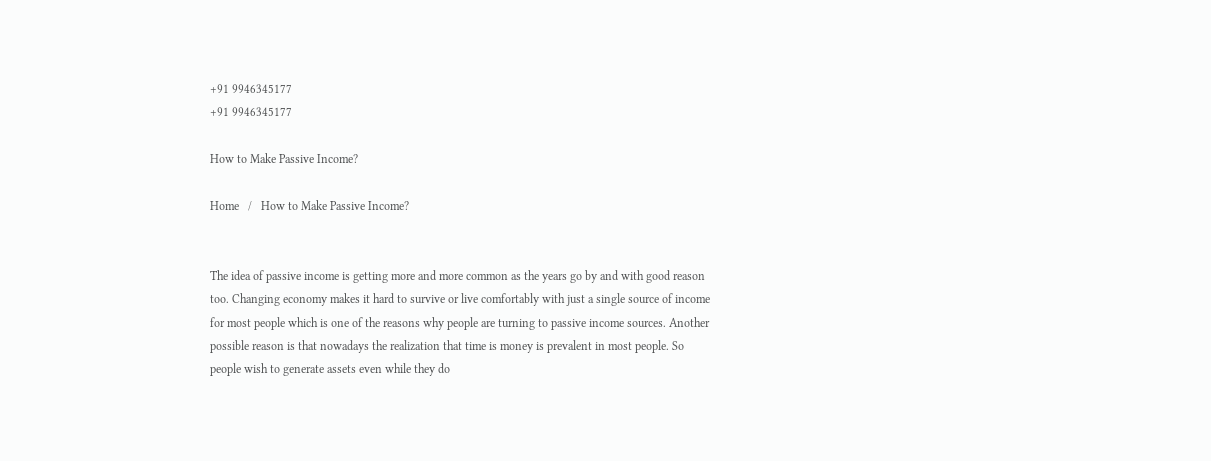+91 9946345177
+91 9946345177

How to Make Passive Income?

Home   /   How to Make Passive Income?


The idea of passive income is getting more and more common as the years go by and with good reason too. Changing economy makes it hard to survive or live comfortably with just a single source of income for most people which is one of the reasons why people are turning to passive income sources. Another possible reason is that nowadays the realization that time is money is prevalent in most people. So people wish to generate assets even while they do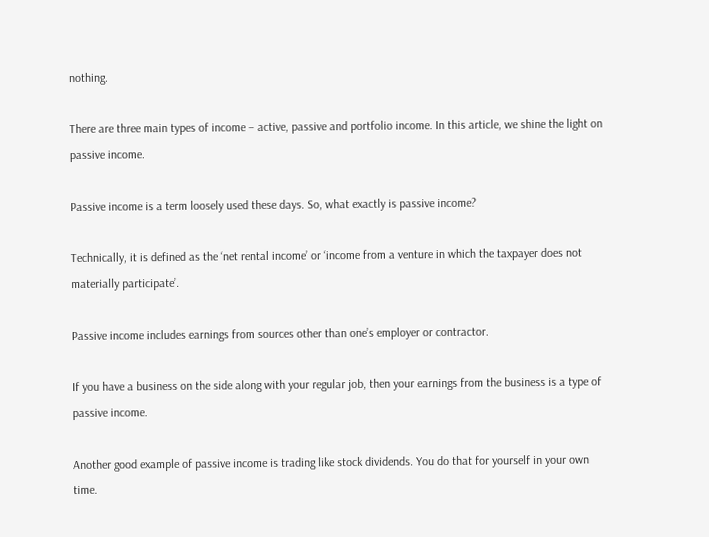nothing.

There are three main types of income – active, passive and portfolio income. In this article, we shine the light on passive income.

Passive income is a term loosely used these days. So, what exactly is passive income?

Technically, it is defined as the ‘net rental income’ or ‘income from a venture in which the taxpayer does not materially participate’.

Passive income includes earnings from sources other than one’s employer or contractor.

If you have a business on the side along with your regular job, then your earnings from the business is a type of passive income.

Another good example of passive income is trading like stock dividends. You do that for yourself in your own time.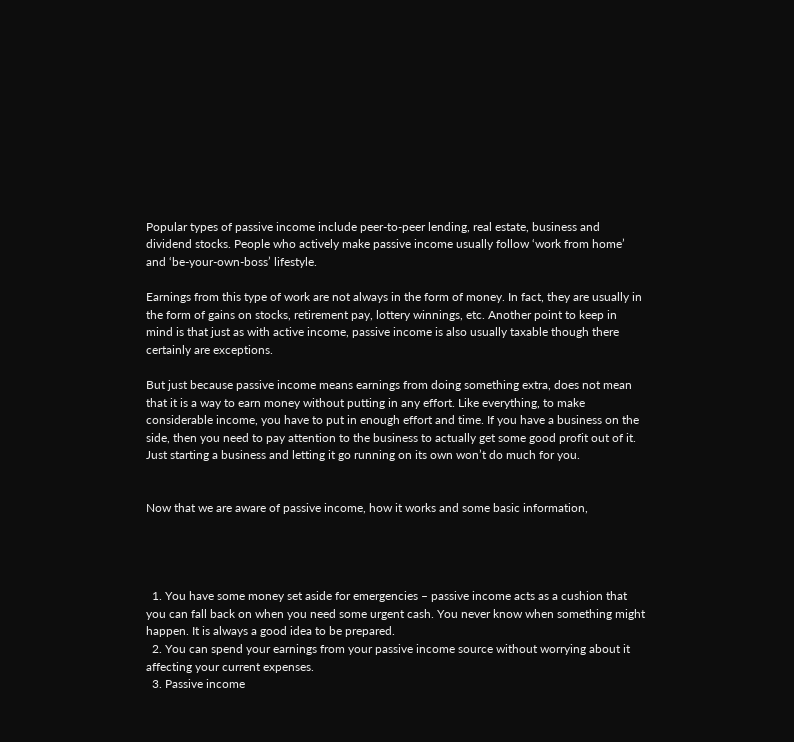Popular types of passive income include peer-to-peer lending, real estate, business and dividend stocks. People who actively make passive income usually follow ‘work from home’ and ‘be-your-own-boss’ lifestyle.

Earnings from this type of work are not always in the form of money. In fact, they are usually in the form of gains on stocks, retirement pay, lottery winnings, etc. Another point to keep in mind is that just as with active income, passive income is also usually taxable though there certainly are exceptions.

But just because passive income means earnings from doing something extra, does not mean that it is a way to earn money without putting in any effort. Like everything, to make considerable income, you have to put in enough effort and time. If you have a business on the side, then you need to pay attention to the business to actually get some good profit out of it. Just starting a business and letting it go running on its own won’t do much for you.


Now that we are aware of passive income, how it works and some basic information,




  1. You have some money set aside for emergencies – passive income acts as a cushion that you can fall back on when you need some urgent cash. You never know when something might happen. It is always a good idea to be prepared.
  2. You can spend your earnings from your passive income source without worrying about it affecting your current expenses.
  3. Passive income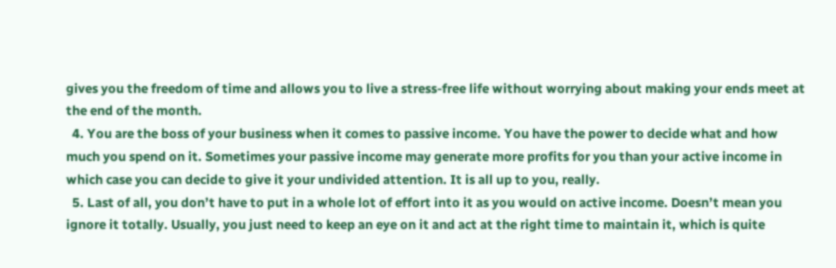gives you the freedom of time and allows you to live a stress-free life without worrying about making your ends meet at the end of the month.
  4. You are the boss of your business when it comes to passive income. You have the power to decide what and how much you spend on it. Sometimes your passive income may generate more profits for you than your active income in which case you can decide to give it your undivided attention. It is all up to you, really.
  5. Last of all, you don’t have to put in a whole lot of effort into it as you would on active income. Doesn’t mean you ignore it totally. Usually, you just need to keep an eye on it and act at the right time to maintain it, which is quite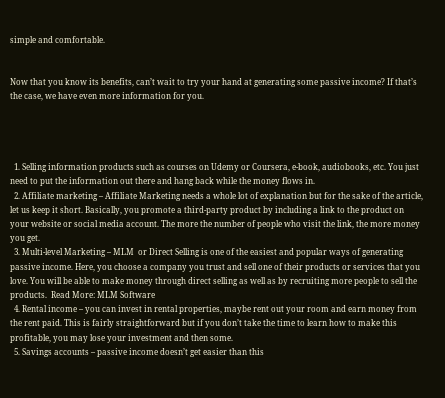simple and comfortable.


Now that you know its benefits, can’t wait to try your hand at generating some passive income? If that’s the case, we have even more information for you.




  1. Selling information products such as courses on Udemy or Coursera, e-book, audiobooks, etc. You just need to put the information out there and hang back while the money flows in.
  2. Affiliate marketing – Affiliate Marketing needs a whole lot of explanation but for the sake of the article, let us keep it short. Basically, you promote a third-party product by including a link to the product on your website or social media account. The more the number of people who visit the link, the more money you get.
  3. Multi-level Marketing – MLM  or Direct Selling is one of the easiest and popular ways of generating passive income. Here, you choose a company you trust and sell one of their products or services that you love. You will be able to make money through direct selling as well as by recruiting more people to sell the products.  Read More: MLM Software
  4. Rental income – you can invest in rental properties, maybe rent out your room and earn money from the rent paid. This is fairly straightforward but if you don’t take the time to learn how to make this profitable, you may lose your investment and then some.
  5. Savings accounts – passive income doesn’t get easier than this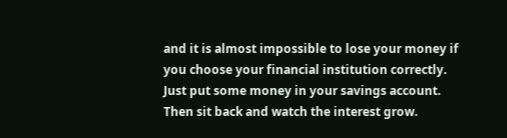and it is almost impossible to lose your money if you choose your financial institution correctly. Just put some money in your savings account. Then sit back and watch the interest grow.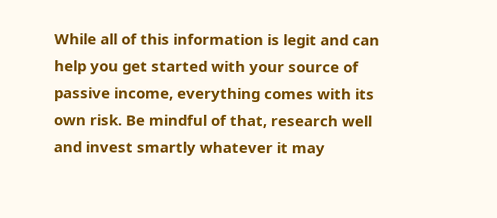While all of this information is legit and can help you get started with your source of passive income, everything comes with its own risk. Be mindful of that, research well and invest smartly whatever it may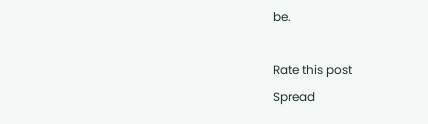be.

Rate this post
Spread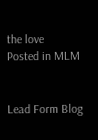the love
Posted in MLM


Lead Form Blog